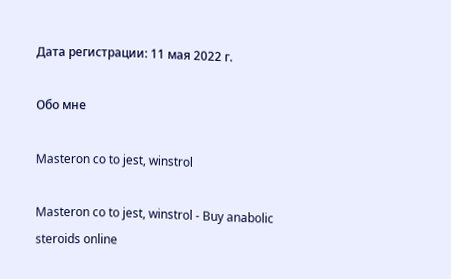Дата регистрации: 11 мая 2022 г.

Обо мне

Masteron co to jest, winstrol

Masteron co to jest, winstrol - Buy anabolic steroids online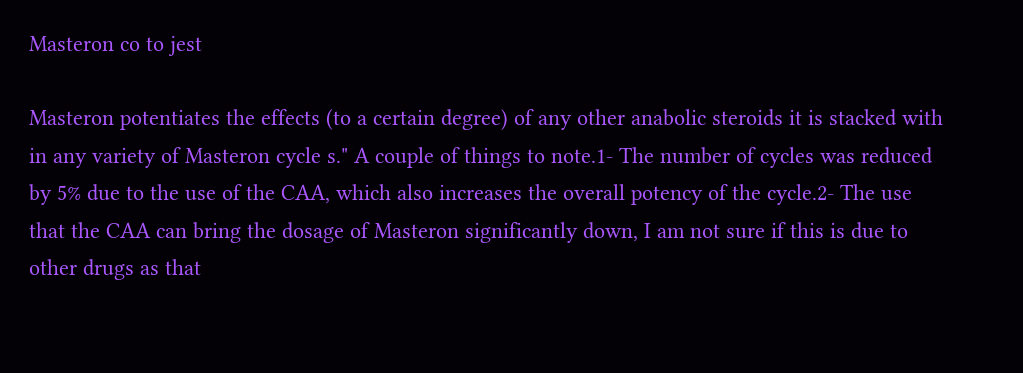Masteron co to jest

Masteron potentiates the effects (to a certain degree) of any other anabolic steroids it is stacked with in any variety of Masteron cycle s." A couple of things to note.1- The number of cycles was reduced by 5% due to the use of the CAA, which also increases the overall potency of the cycle.2- The use that the CAA can bring the dosage of Masteron significantly down, I am not sure if this is due to other drugs as that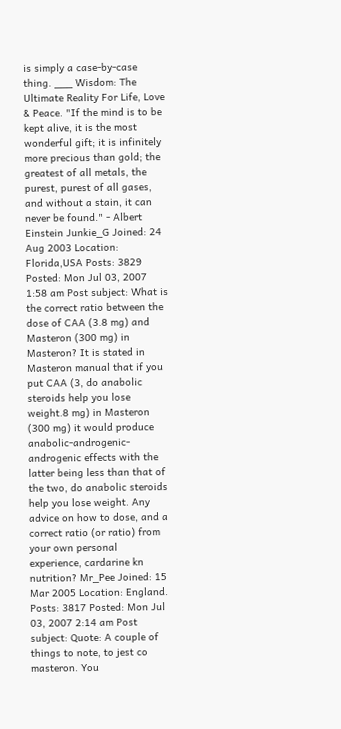is simply a case-by-case thing. ___ Wisdom: The Ultimate Reality For Life, Love & Peace. "If the mind is to be kept alive, it is the most wonderful gift; it is infinitely more precious than gold; the greatest of all metals, the purest, purest of all gases, and without a stain, it can never be found." - Albert Einstein Junkie_G Joined: 24 Aug 2003 Location: Florida,USA Posts: 3829 Posted: Mon Jul 03, 2007 1:58 am Post subject: What is the correct ratio between the dose of CAA (3.8 mg) and Masteron (300 mg) in Masteron? It is stated in Masteron manual that if you put CAA (3, do anabolic steroids help you lose weight.8 mg) in Masteron (300 mg) it would produce anabolic-androgenic-androgenic effects with the latter being less than that of the two, do anabolic steroids help you lose weight. Any advice on how to dose, and a correct ratio (or ratio) from your own personal experience, cardarine kn nutrition? Mr_Pee Joined: 15 Mar 2005 Location: England. Posts: 3817 Posted: Mon Jul 03, 2007 2:14 am Post subject: Quote: A couple of things to note, to jest co masteron. You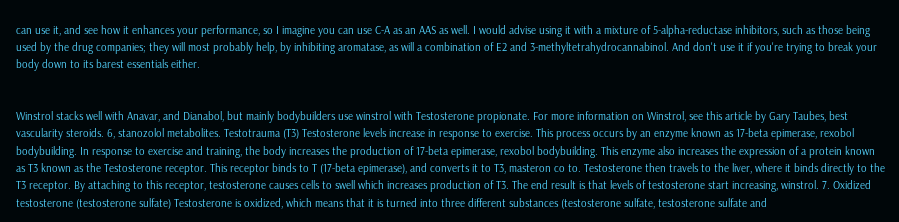can use it, and see how it enhances your performance, so I imagine you can use C-A as an AAS as well. I would advise using it with a mixture of 5-alpha-reductase inhibitors, such as those being used by the drug companies; they will most probably help, by inhibiting aromatase, as will a combination of E2 and 3-methyltetrahydrocannabinol. And don't use it if you're trying to break your body down to its barest essentials either.


Winstrol stacks well with Anavar, and Dianabol, but mainly bodybuilders use winstrol with Testosterone propionate. For more information on Winstrol, see this article by Gary Taubes, best vascularity steroids. 6, stanozolol metabolites. Testotrauma (T3) Testosterone levels increase in response to exercise. This process occurs by an enzyme known as 17-beta epimerase, rexobol bodybuilding. In response to exercise and training, the body increases the production of 17-beta epimerase, rexobol bodybuilding. This enzyme also increases the expression of a protein known as T3 known as the Testosterone receptor. This receptor binds to T (17-beta epimerase), and converts it to T3, masteron co to. Testosterone then travels to the liver, where it binds directly to the T3 receptor. By attaching to this receptor, testosterone causes cells to swell which increases production of T3. The end result is that levels of testosterone start increasing, winstrol. 7. Oxidized testosterone (testosterone sulfate) Testosterone is oxidized, which means that it is turned into three different substances (testosterone sulfate, testosterone sulfate and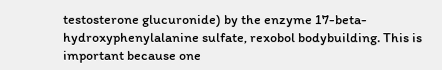testosterone glucuronide) by the enzyme 17-beta-hydroxyphenylalanine sulfate, rexobol bodybuilding. This is important because one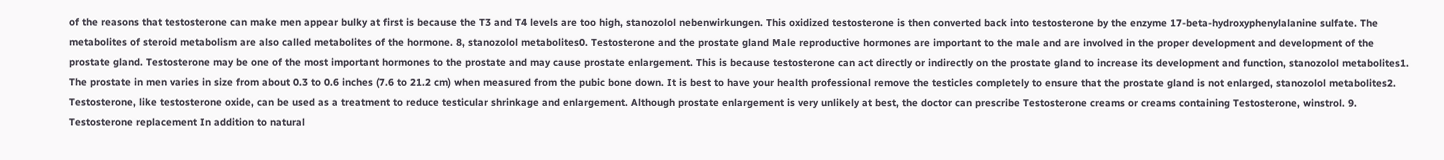of the reasons that testosterone can make men appear bulky at first is because the T3 and T4 levels are too high, stanozolol nebenwirkungen. This oxidized testosterone is then converted back into testosterone by the enzyme 17-beta-hydroxyphenylalanine sulfate. The metabolites of steroid metabolism are also called metabolites of the hormone. 8, stanozolol metabolites0. Testosterone and the prostate gland Male reproductive hormones are important to the male and are involved in the proper development and development of the prostate gland. Testosterone may be one of the most important hormones to the prostate and may cause prostate enlargement. This is because testosterone can act directly or indirectly on the prostate gland to increase its development and function, stanozolol metabolites1. The prostate in men varies in size from about 0.3 to 0.6 inches (7.6 to 21.2 cm) when measured from the pubic bone down. It is best to have your health professional remove the testicles completely to ensure that the prostate gland is not enlarged, stanozolol metabolites2. Testosterone, like testosterone oxide, can be used as a treatment to reduce testicular shrinkage and enlargement. Although prostate enlargement is very unlikely at best, the doctor can prescribe Testosterone creams or creams containing Testosterone, winstrol. 9. Testosterone replacement In addition to natural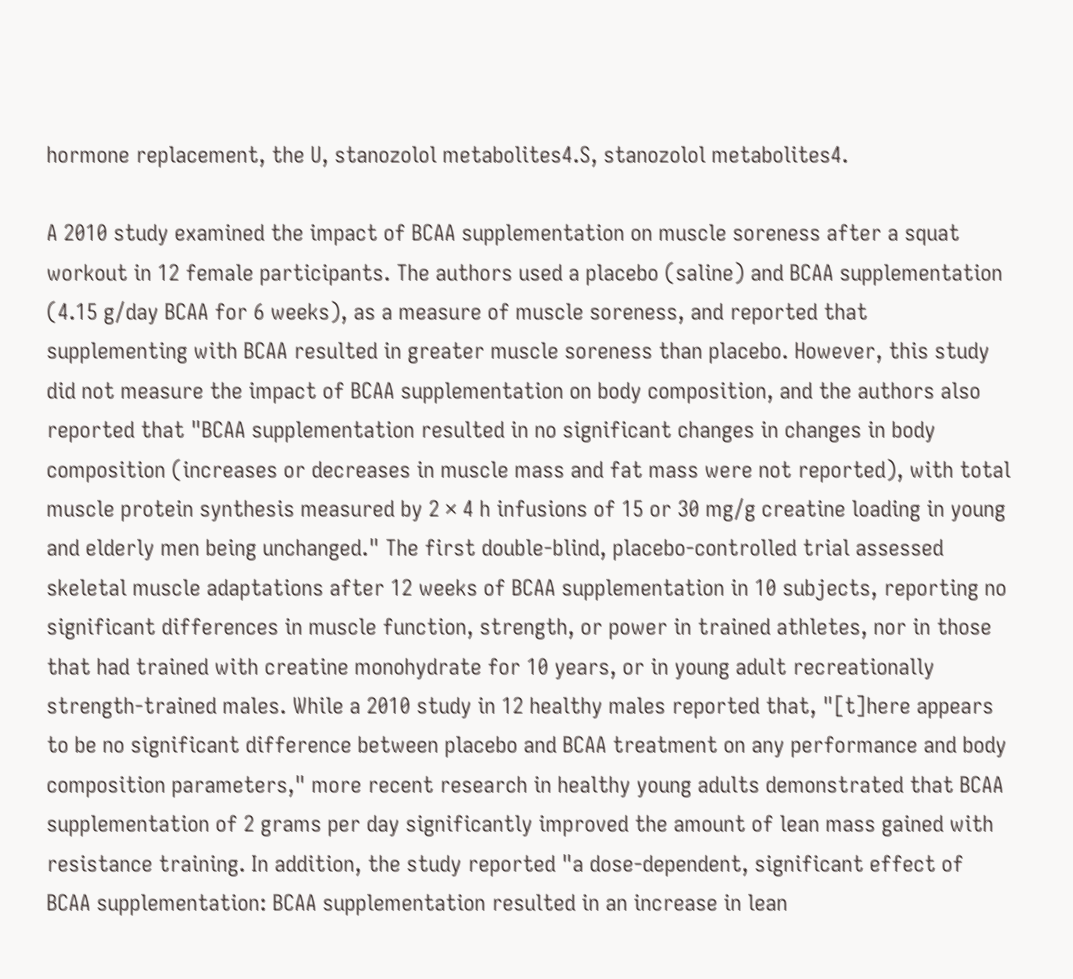hormone replacement, the U, stanozolol metabolites4.S, stanozolol metabolites4.

A 2010 study examined the impact of BCAA supplementation on muscle soreness after a squat workout in 12 female participants. The authors used a placebo (saline) and BCAA supplementation (4.15 g/day BCAA for 6 weeks), as a measure of muscle soreness, and reported that supplementing with BCAA resulted in greater muscle soreness than placebo. However, this study did not measure the impact of BCAA supplementation on body composition, and the authors also reported that "BCAA supplementation resulted in no significant changes in changes in body composition (increases or decreases in muscle mass and fat mass were not reported), with total muscle protein synthesis measured by 2 × 4 h infusions of 15 or 30 mg/g creatine loading in young and elderly men being unchanged." The first double-blind, placebo-controlled trial assessed skeletal muscle adaptations after 12 weeks of BCAA supplementation in 10 subjects, reporting no significant differences in muscle function, strength, or power in trained athletes, nor in those that had trained with creatine monohydrate for 10 years, or in young adult recreationally strength-trained males. While a 2010 study in 12 healthy males reported that, "[t]here appears to be no significant difference between placebo and BCAA treatment on any performance and body composition parameters," more recent research in healthy young adults demonstrated that BCAA supplementation of 2 grams per day significantly improved the amount of lean mass gained with resistance training. In addition, the study reported "a dose-dependent, significant effect of BCAA supplementation: BCAA supplementation resulted in an increase in lean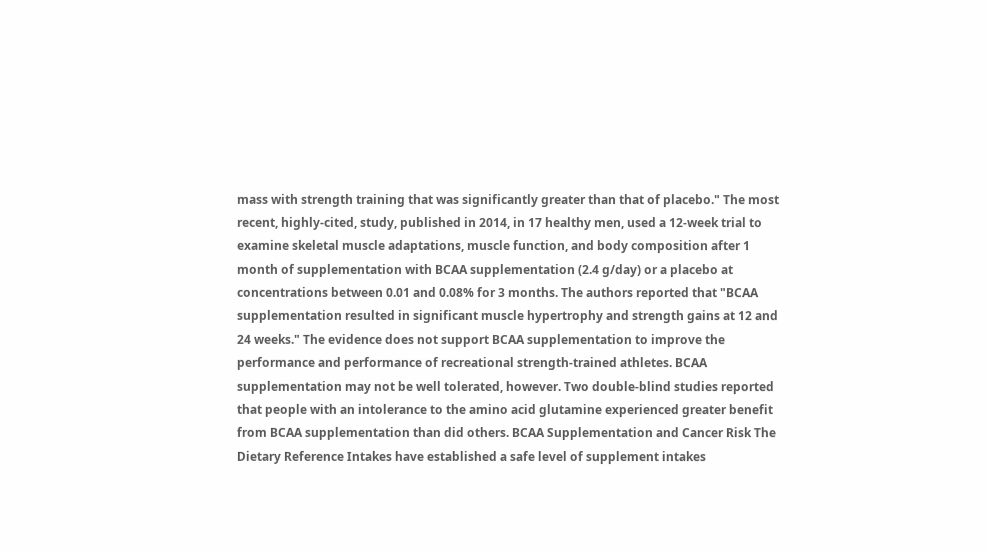mass with strength training that was significantly greater than that of placebo." The most recent, highly-cited, study, published in 2014, in 17 healthy men, used a 12-week trial to examine skeletal muscle adaptations, muscle function, and body composition after 1 month of supplementation with BCAA supplementation (2.4 g/day) or a placebo at concentrations between 0.01 and 0.08% for 3 months. The authors reported that "BCAA supplementation resulted in significant muscle hypertrophy and strength gains at 12 and 24 weeks." The evidence does not support BCAA supplementation to improve the performance and performance of recreational strength-trained athletes. BCAA supplementation may not be well tolerated, however. Two double-blind studies reported that people with an intolerance to the amino acid glutamine experienced greater benefit from BCAA supplementation than did others. BCAA Supplementation and Cancer Risk The Dietary Reference Intakes have established a safe level of supplement intakes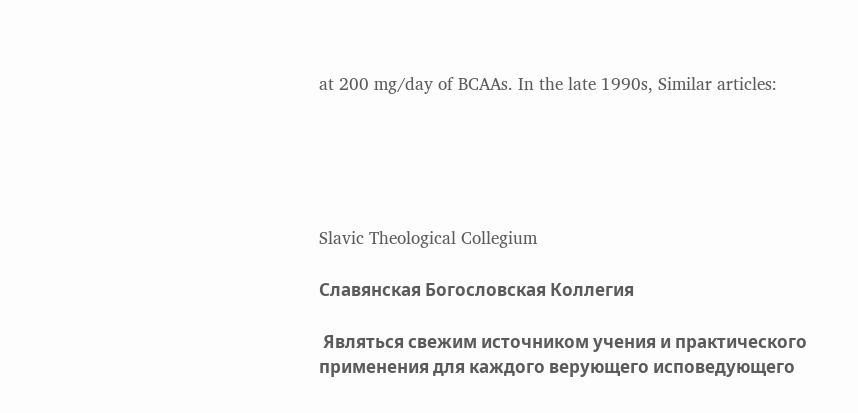at 200 mg/day of BCAAs. In the late 1990s, Similar articles:





Slavic Theological Collegium

Славянская Богословская Коллегия

 Являться свежим источником учения и практического применения для каждого верующего исповедующего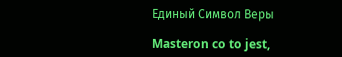Единый Символ Веры

Masteron co to jest,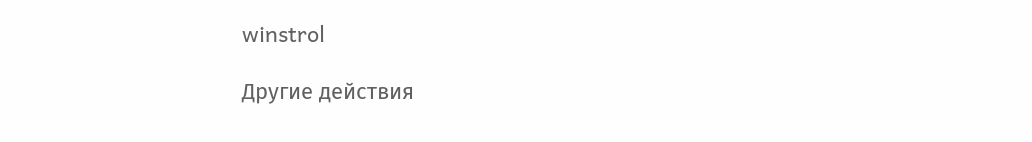winstrol

Другие действия